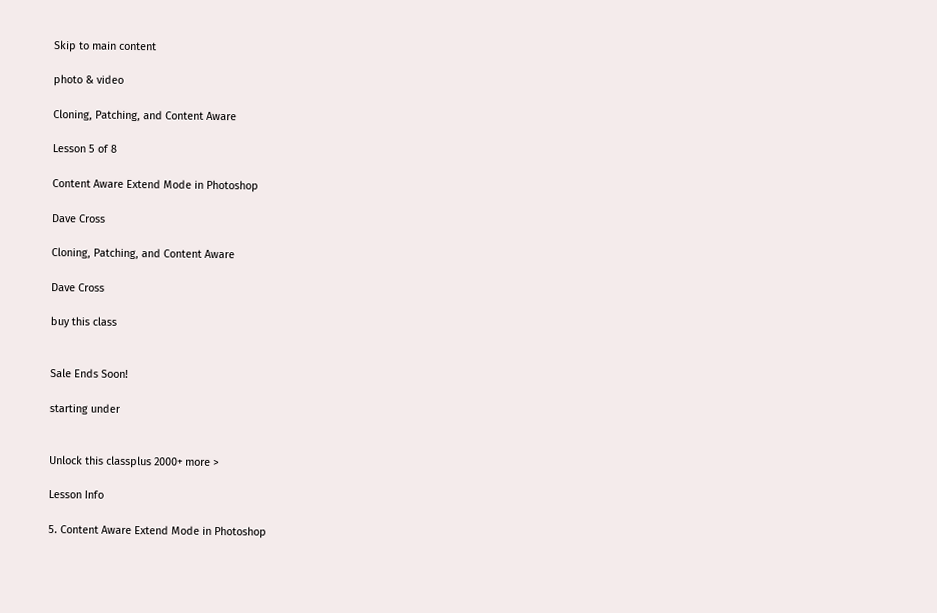Skip to main content

photo & video

Cloning, Patching, and Content Aware

Lesson 5 of 8

Content Aware Extend Mode in Photoshop

Dave Cross

Cloning, Patching, and Content Aware

Dave Cross

buy this class


Sale Ends Soon!

starting under


Unlock this classplus 2000+ more >

Lesson Info

5. Content Aware Extend Mode in Photoshop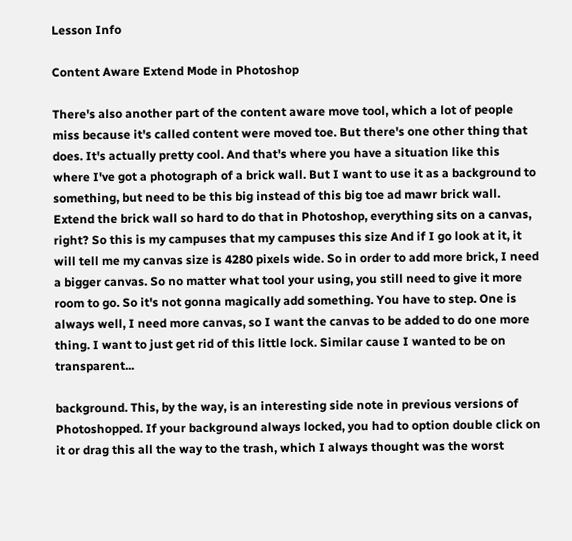Lesson Info

Content Aware Extend Mode in Photoshop

There's also another part of the content aware move tool, which a lot of people miss because it's called content were moved toe. But there's one other thing that does. It's actually pretty cool. And that's where you have a situation like this where I've got a photograph of a brick wall. But I want to use it as a background to something, but need to be this big instead of this big toe ad mawr brick wall. Extend the brick wall so hard to do that in Photoshop, everything sits on a canvas, right? So this is my campuses that my campuses this size And if I go look at it, it will tell me my canvas size is 4280 pixels wide. So in order to add more brick, I need a bigger canvas. So no matter what tool your using, you still need to give it more room to go. So it's not gonna magically add something. You have to step. One is always well, I need more canvas, so I want the canvas to be added to do one more thing. I want to just get rid of this little lock. Similar cause I wanted to be on transparent...

background. This, by the way, is an interesting side note in previous versions of Photoshopped. If your background always locked, you had to option double click on it or drag this all the way to the trash, which I always thought was the worst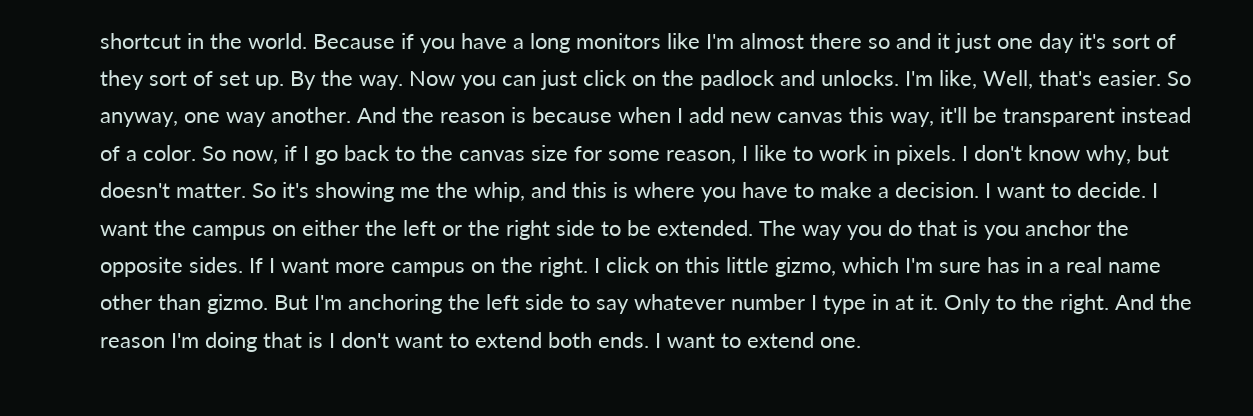shortcut in the world. Because if you have a long monitors like I'm almost there so and it just one day it's sort of they sort of set up. By the way. Now you can just click on the padlock and unlocks. I'm like, Well, that's easier. So anyway, one way another. And the reason is because when I add new canvas this way, it'll be transparent instead of a color. So now, if I go back to the canvas size for some reason, I like to work in pixels. I don't know why, but doesn't matter. So it's showing me the whip, and this is where you have to make a decision. I want to decide. I want the campus on either the left or the right side to be extended. The way you do that is you anchor the opposite sides. If I want more campus on the right. I click on this little gizmo, which I'm sure has in a real name other than gizmo. But I'm anchoring the left side to say whatever number I type in at it. Only to the right. And the reason I'm doing that is I don't want to extend both ends. I want to extend one.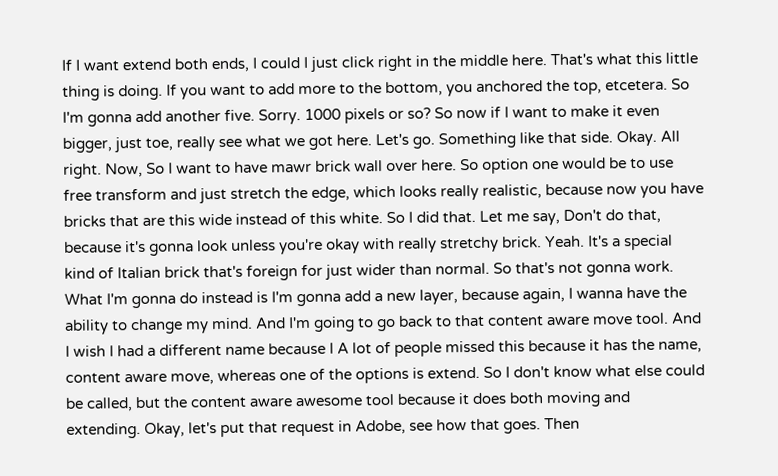If I want extend both ends, I could I just click right in the middle here. That's what this little thing is doing. If you want to add more to the bottom, you anchored the top, etcetera. So I'm gonna add another five. Sorry. 1000 pixels or so? So now if I want to make it even bigger, just toe, really see what we got here. Let's go. Something like that side. Okay. All right. Now, So I want to have mawr brick wall over here. So option one would be to use free transform and just stretch the edge, which looks really realistic, because now you have bricks that are this wide instead of this white. So I did that. Let me say, Don't do that, because it's gonna look unless you're okay with really stretchy brick. Yeah. It's a special kind of Italian brick that's foreign for just wider than normal. So that's not gonna work. What I'm gonna do instead is I'm gonna add a new layer, because again, I wanna have the ability to change my mind. And I'm going to go back to that content aware move tool. And I wish I had a different name because I A lot of people missed this because it has the name, content aware move, whereas one of the options is extend. So I don't know what else could be called, but the content aware awesome tool because it does both moving and extending. Okay, let's put that request in Adobe, see how that goes. Then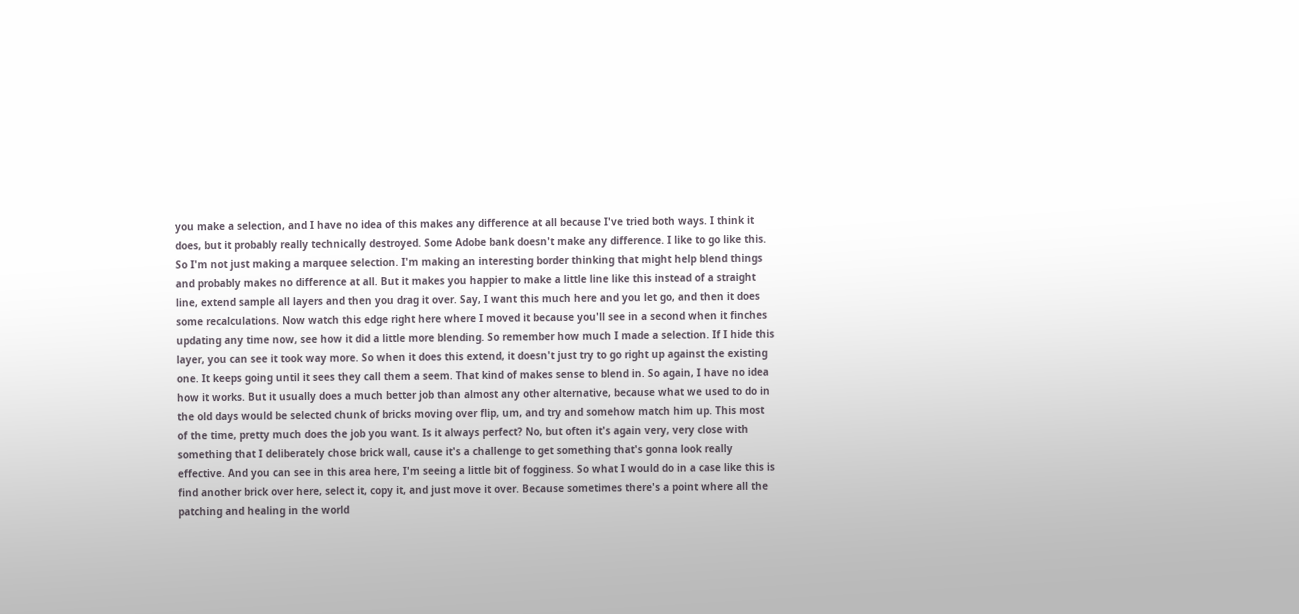you make a selection, and I have no idea of this makes any difference at all because I've tried both ways. I think it does, but it probably really technically destroyed. Some Adobe bank doesn't make any difference. I like to go like this. So I'm not just making a marquee selection. I'm making an interesting border thinking that might help blend things and probably makes no difference at all. But it makes you happier to make a little line like this instead of a straight line, extend sample all layers and then you drag it over. Say, I want this much here and you let go, and then it does some recalculations. Now watch this edge right here where I moved it because you'll see in a second when it finches updating any time now, see how it did a little more blending. So remember how much I made a selection. If I hide this layer, you can see it took way more. So when it does this extend, it doesn't just try to go right up against the existing one. It keeps going until it sees they call them a seem. That kind of makes sense to blend in. So again, I have no idea how it works. But it usually does a much better job than almost any other alternative, because what we used to do in the old days would be selected chunk of bricks moving over flip, um, and try and somehow match him up. This most of the time, pretty much does the job you want. Is it always perfect? No, but often it's again very, very close with something that I deliberately chose brick wall, cause it's a challenge to get something that's gonna look really effective. And you can see in this area here, I'm seeing a little bit of fogginess. So what I would do in a case like this is find another brick over here, select it, copy it, and just move it over. Because sometimes there's a point where all the patching and healing in the world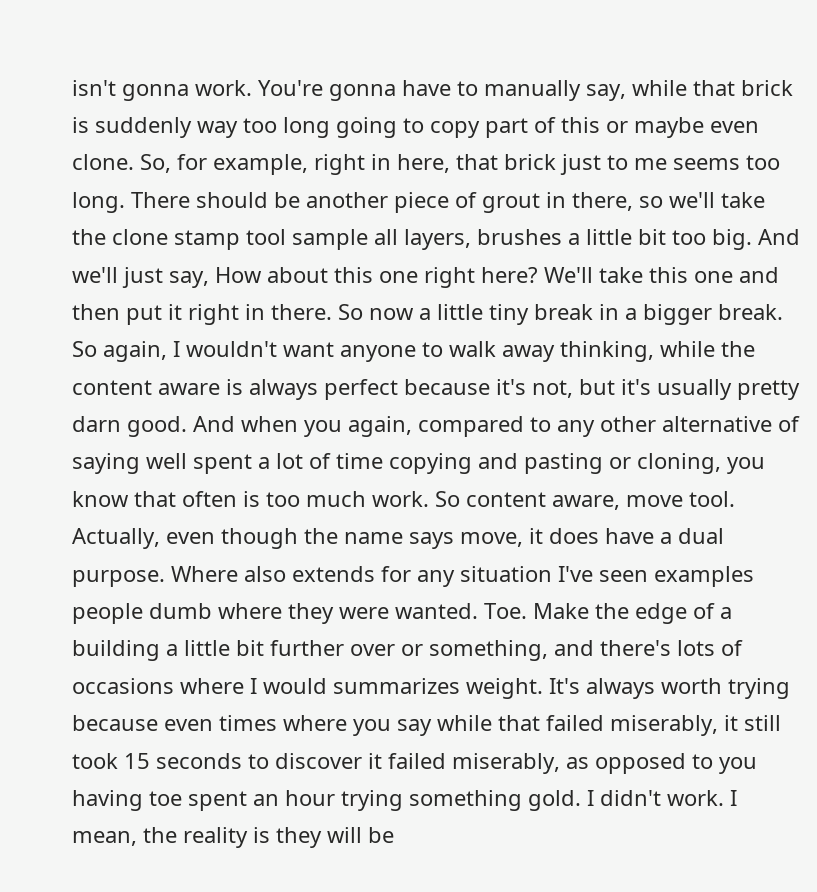isn't gonna work. You're gonna have to manually say, while that brick is suddenly way too long going to copy part of this or maybe even clone. So, for example, right in here, that brick just to me seems too long. There should be another piece of grout in there, so we'll take the clone stamp tool sample all layers, brushes a little bit too big. And we'll just say, How about this one right here? We'll take this one and then put it right in there. So now a little tiny break in a bigger break. So again, I wouldn't want anyone to walk away thinking, while the content aware is always perfect because it's not, but it's usually pretty darn good. And when you again, compared to any other alternative of saying well spent a lot of time copying and pasting or cloning, you know that often is too much work. So content aware, move tool. Actually, even though the name says move, it does have a dual purpose. Where also extends for any situation I've seen examples people dumb where they were wanted. Toe. Make the edge of a building a little bit further over or something, and there's lots of occasions where I would summarizes weight. It's always worth trying because even times where you say while that failed miserably, it still took 15 seconds to discover it failed miserably, as opposed to you having toe spent an hour trying something gold. I didn't work. I mean, the reality is they will be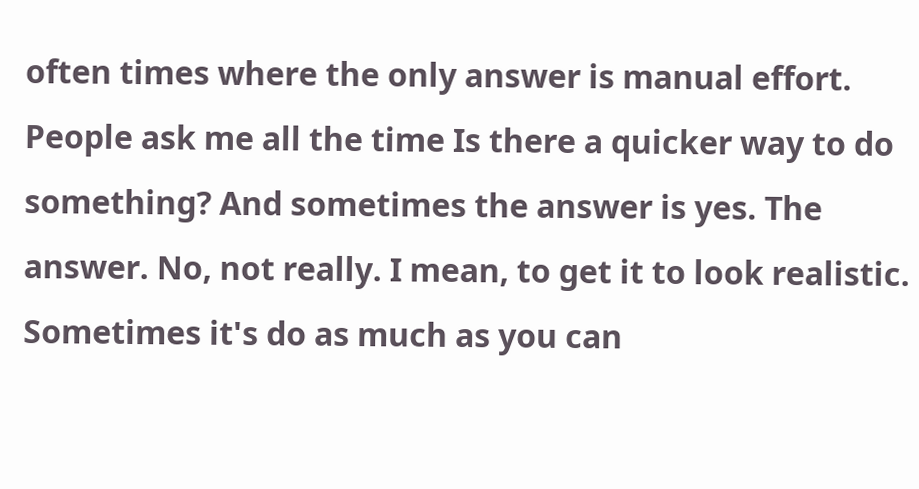often times where the only answer is manual effort. People ask me all the time Is there a quicker way to do something? And sometimes the answer is yes. The answer. No, not really. I mean, to get it to look realistic. Sometimes it's do as much as you can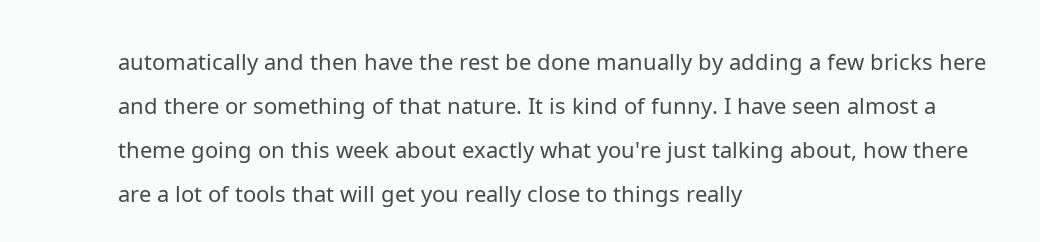automatically and then have the rest be done manually by adding a few bricks here and there or something of that nature. It is kind of funny. I have seen almost a theme going on this week about exactly what you're just talking about, how there are a lot of tools that will get you really close to things really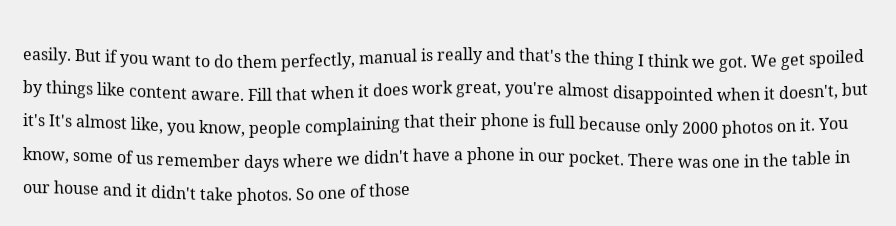easily. But if you want to do them perfectly, manual is really and that's the thing I think we got. We get spoiled by things like content aware. Fill that when it does work great, you're almost disappointed when it doesn't, but it's It's almost like, you know, people complaining that their phone is full because only 2000 photos on it. You know, some of us remember days where we didn't have a phone in our pocket. There was one in the table in our house and it didn't take photos. So one of those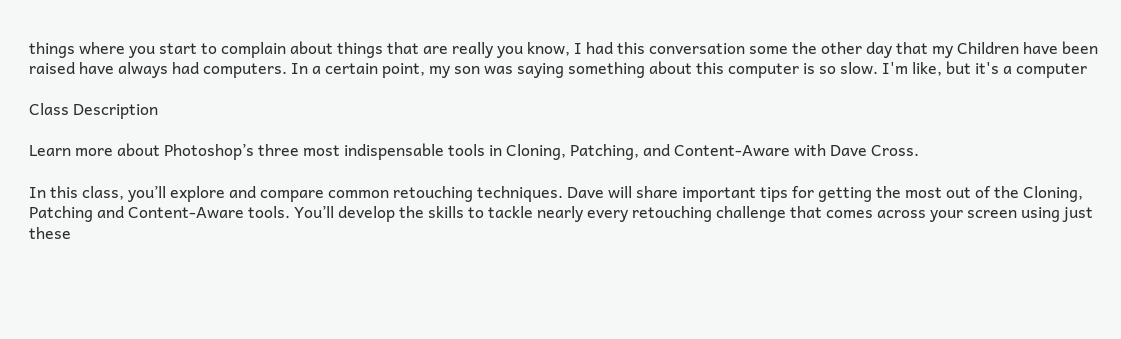things where you start to complain about things that are really you know, I had this conversation some the other day that my Children have been raised have always had computers. In a certain point, my son was saying something about this computer is so slow. I'm like, but it's a computer

Class Description

Learn more about Photoshop’s three most indispensable tools in Cloning, Patching, and Content-Aware with Dave Cross.

In this class, you’ll explore and compare common retouching techniques. Dave will share important tips for getting the most out of the Cloning, Patching and Content-Aware tools. You’ll develop the skills to tackle nearly every retouching challenge that comes across your screen using just these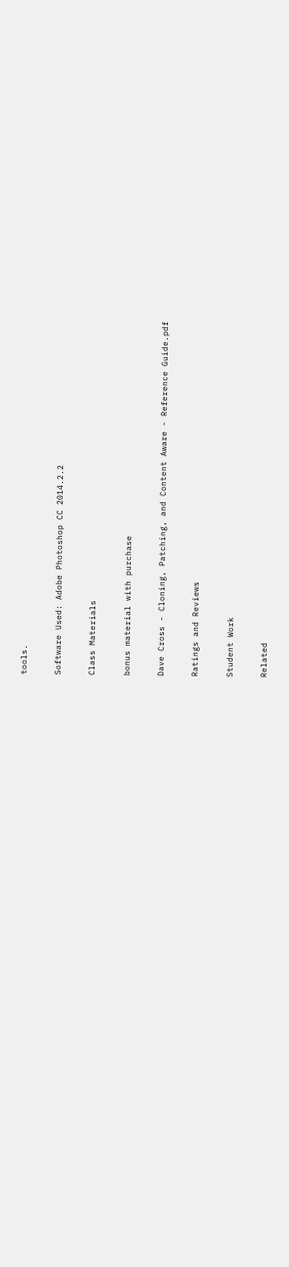tools.

Software Used: Adobe Photoshop CC 2014.2.2

Class Materials

bonus material with purchase

Dave Cross - Cloning, Patching, and Content Aware - Reference Guide.pdf

Ratings and Reviews

Student Work

Related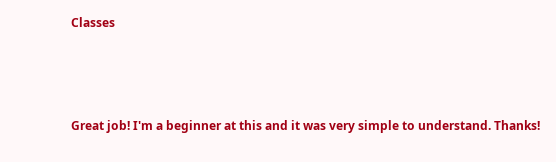Classes



Great job! I'm a beginner at this and it was very simple to understand. Thanks!